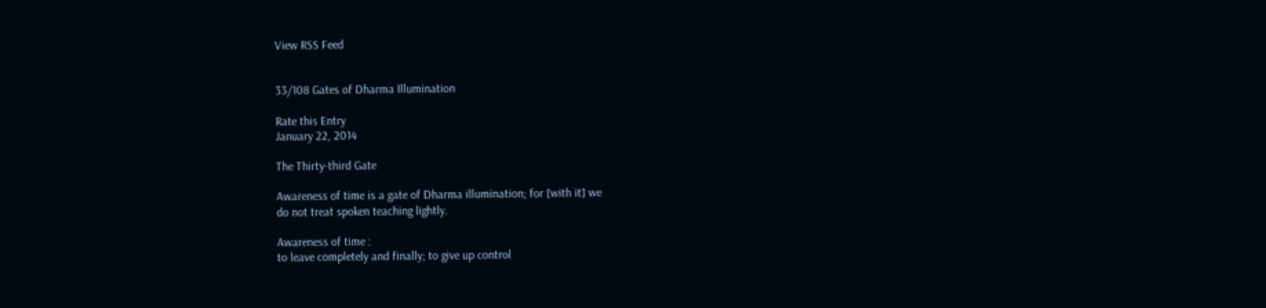View RSS Feed


33/108 Gates of Dharma Illumination

Rate this Entry
January 22, 2014

The Thirty-third Gate

Awareness of time is a gate of Dharma illumination; for [with it] we
do not treat spoken teaching lightly.

Awareness of time :
to leave completely and finally; to give up control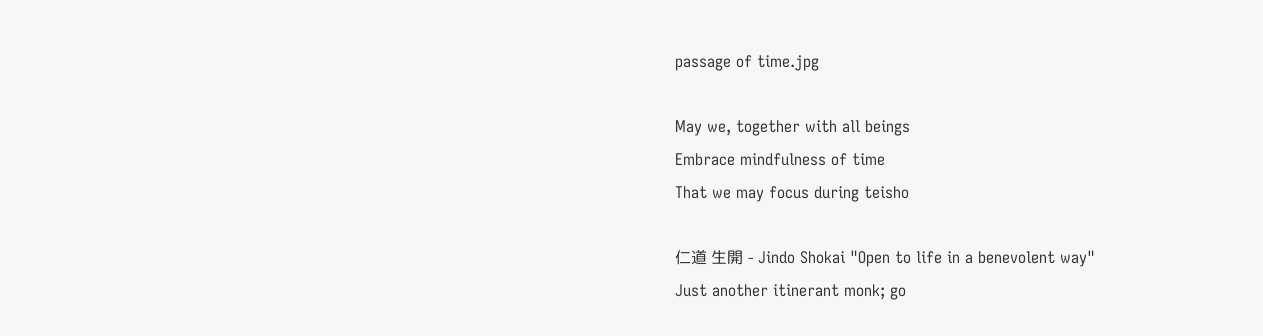passage of time.jpg

May we, together with all beings
Embrace mindfulness of time
That we may focus during teisho

仁道 生開 - Jindo Shokai "Open to life in a benevolent way"
Just another itinerant monk; go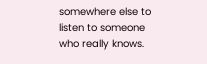somewhere else to listen to someone who really knows.